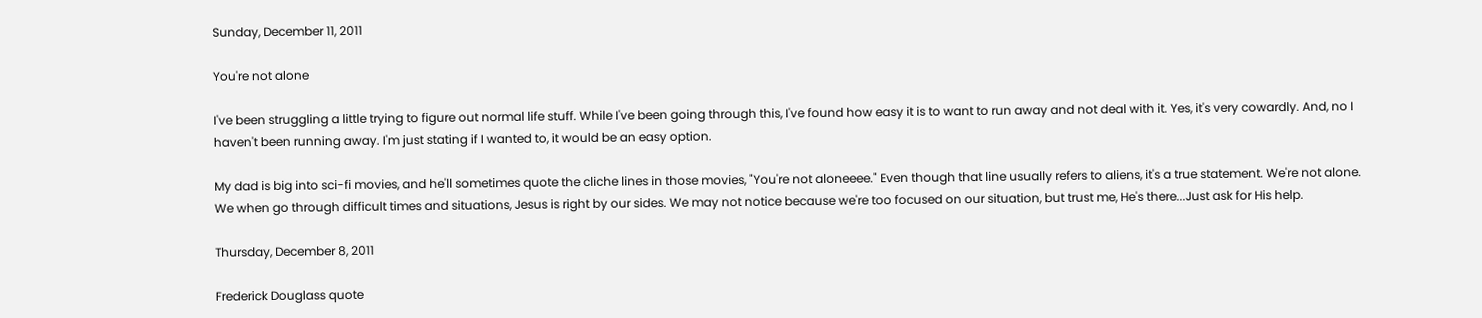Sunday, December 11, 2011

You're not alone

I've been struggling a little trying to figure out normal life stuff. While I've been going through this, I've found how easy it is to want to run away and not deal with it. Yes, it's very cowardly. And, no I haven't been running away. I'm just stating if I wanted to, it would be an easy option.

My dad is big into sci-fi movies, and he'll sometimes quote the cliche lines in those movies, "You're not aloneeee." Even though that line usually refers to aliens, it's a true statement. We're not alone. We when go through difficult times and situations, Jesus is right by our sides. We may not notice because we're too focused on our situation, but trust me, He's there...Just ask for His help.

Thursday, December 8, 2011

Frederick Douglass quote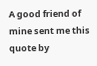A good friend of mine sent me this quote by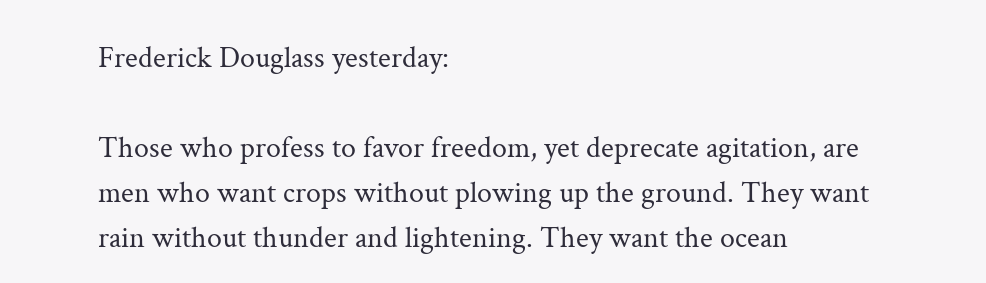Frederick Douglass yesterday:

Those who profess to favor freedom, yet deprecate agitation, are men who want crops without plowing up the ground. They want rain without thunder and lightening. They want the ocean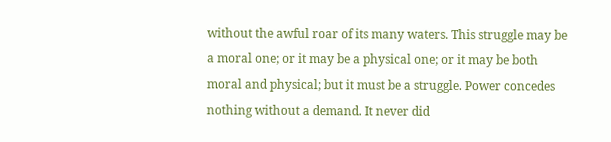without the awful roar of its many waters. This struggle may be a moral one; or it may be a physical one; or it may be both moral and physical; but it must be a struggle. Power concedes nothing without a demand. It never did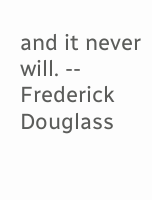and it never will. -- Frederick Douglass